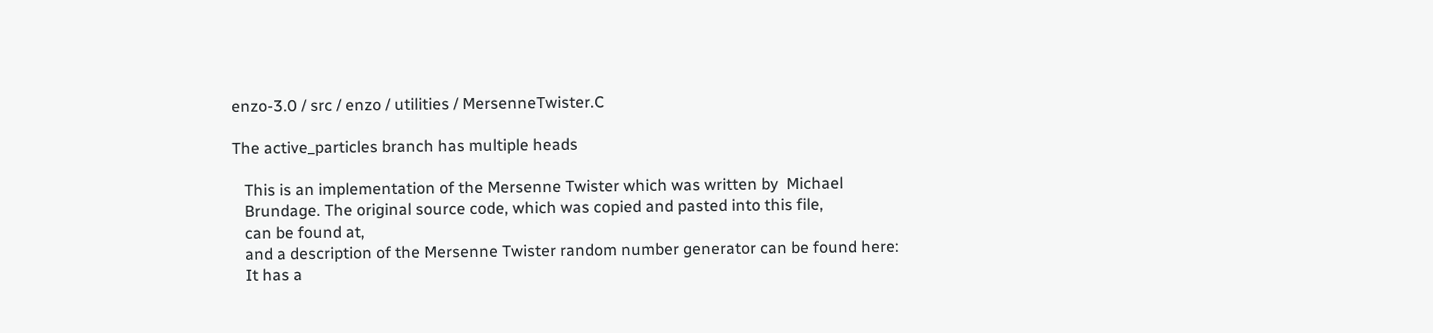enzo-3.0 / src / enzo / utilities / MersenneTwister.C

The active_particles branch has multiple heads

   This is an implementation of the Mersenne Twister which was written by  Michael
   Brundage. The original source code, which was copied and pasted into this file,
   can be found at,
   and a description of the Mersenne Twister random number generator can be found here:
   It has a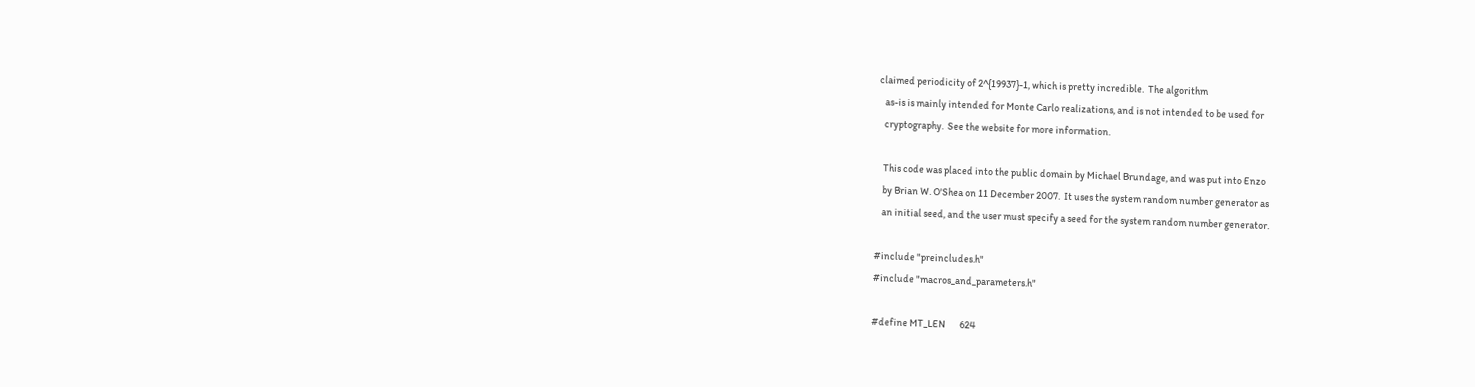claimed periodicity of 2^{19937}-1, which is pretty incredible.  The algorithm
   as-is is mainly intended for Monte Carlo realizations, and is not intended to be used for
   cryptography.  See the website for more information.

   This code was placed into the public domain by Michael Brundage, and was put into Enzo
   by Brian W. O'Shea on 11 December 2007.  It uses the system random number generator as
   an initial seed, and the user must specify a seed for the system random number generator.

#include "preincludes.h"
#include "macros_and_parameters.h"

#define MT_LEN       624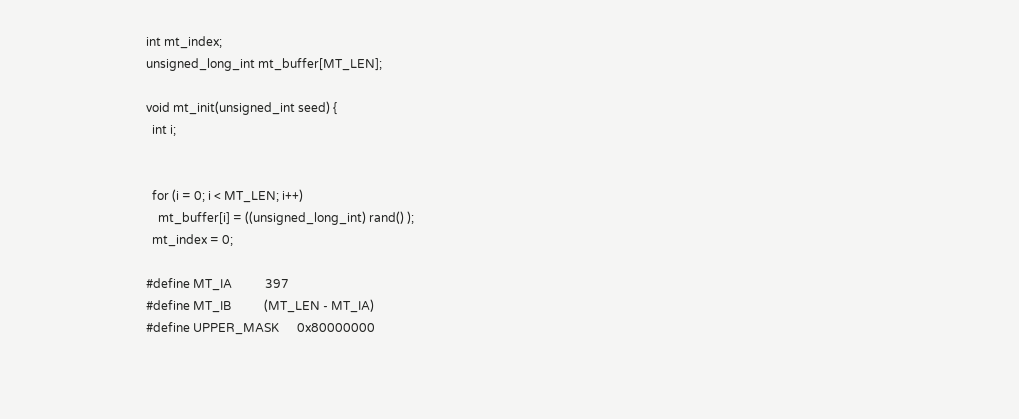int mt_index;
unsigned_long_int mt_buffer[MT_LEN];

void mt_init(unsigned_int seed) {
  int i;


  for (i = 0; i < MT_LEN; i++)
    mt_buffer[i] = ((unsigned_long_int) rand() );
  mt_index = 0;

#define MT_IA           397
#define MT_IB           (MT_LEN - MT_IA)
#define UPPER_MASK      0x80000000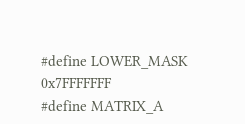#define LOWER_MASK      0x7FFFFFFF
#define MATRIX_A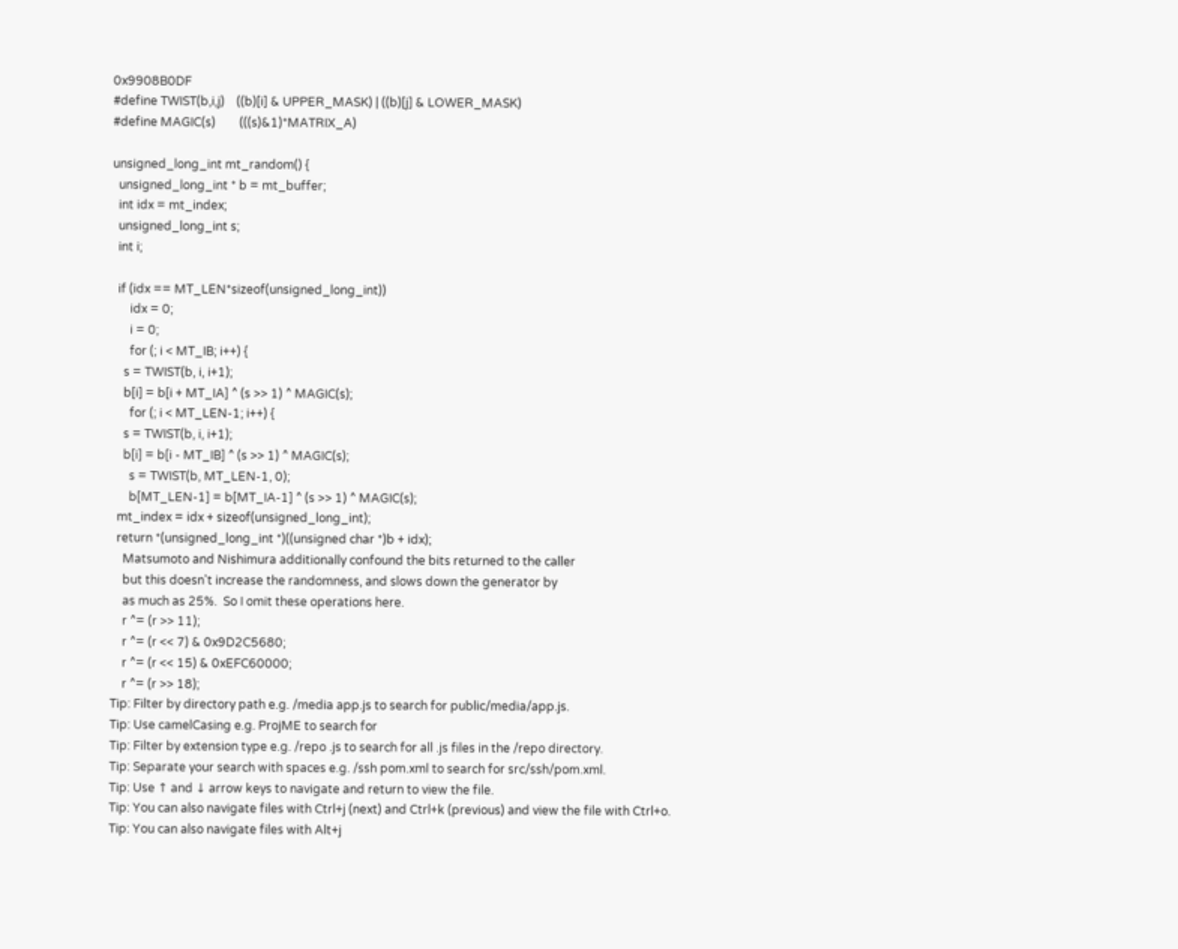0x9908B0DF
#define TWIST(b,i,j)    ((b)[i] & UPPER_MASK) | ((b)[j] & LOWER_MASK)
#define MAGIC(s)        (((s)&1)*MATRIX_A)

unsigned_long_int mt_random() {
  unsigned_long_int * b = mt_buffer;
  int idx = mt_index;
  unsigned_long_int s;
  int i;

  if (idx == MT_LEN*sizeof(unsigned_long_int))
      idx = 0;
      i = 0;
      for (; i < MT_IB; i++) {
    s = TWIST(b, i, i+1);
    b[i] = b[i + MT_IA] ^ (s >> 1) ^ MAGIC(s);
      for (; i < MT_LEN-1; i++) {
    s = TWIST(b, i, i+1);
    b[i] = b[i - MT_IB] ^ (s >> 1) ^ MAGIC(s);
      s = TWIST(b, MT_LEN-1, 0);
      b[MT_LEN-1] = b[MT_IA-1] ^ (s >> 1) ^ MAGIC(s);
  mt_index = idx + sizeof(unsigned_long_int);
  return *(unsigned_long_int *)((unsigned char *)b + idx);
    Matsumoto and Nishimura additionally confound the bits returned to the caller
    but this doesn't increase the randomness, and slows down the generator by
    as much as 25%.  So I omit these operations here.
    r ^= (r >> 11);
    r ^= (r << 7) & 0x9D2C5680;
    r ^= (r << 15) & 0xEFC60000;
    r ^= (r >> 18);
Tip: Filter by directory path e.g. /media app.js to search for public/media/app.js.
Tip: Use camelCasing e.g. ProjME to search for
Tip: Filter by extension type e.g. /repo .js to search for all .js files in the /repo directory.
Tip: Separate your search with spaces e.g. /ssh pom.xml to search for src/ssh/pom.xml.
Tip: Use ↑ and ↓ arrow keys to navigate and return to view the file.
Tip: You can also navigate files with Ctrl+j (next) and Ctrl+k (previous) and view the file with Ctrl+o.
Tip: You can also navigate files with Alt+j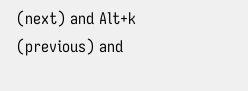(next) and Alt+k (previous) and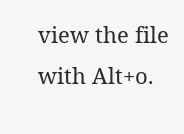view the file with Alt+o.